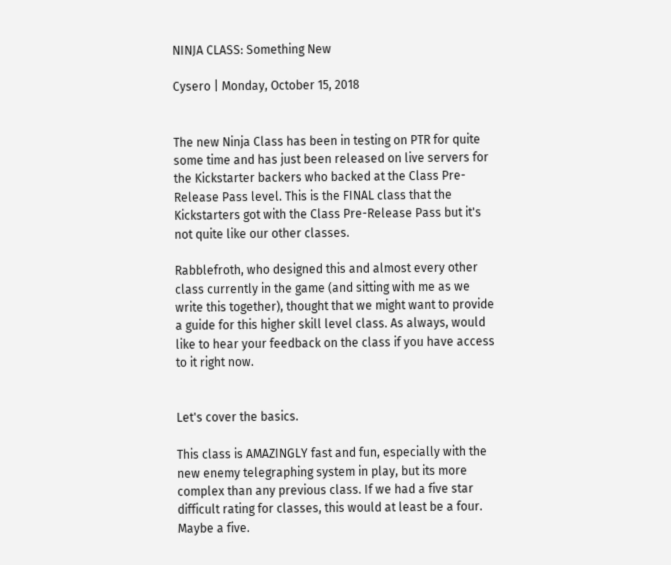NINJA CLASS: Something New

Cysero | Monday, October 15, 2018


The new Ninja Class has been in testing on PTR for quite some time and has just been released on live servers for the Kickstarter backers who backed at the Class Pre-Release Pass level. This is the FINAL class that the Kickstarters got with the Class Pre-Release Pass but it's not quite like our other classes.

Rabblefroth, who designed this and almost every other class currently in the game (and sitting with me as we write this together), thought that we might want to provide a guide for this higher skill level class. As always, would like to hear your feedback on the class if you have access to it right now.


Let's cover the basics.

This class is AMAZINGLY fast and fun, especially with the new enemy telegraphing system in play, but its more complex than any previous class. If we had a five star difficult rating for classes, this would at least be a four. Maybe a five.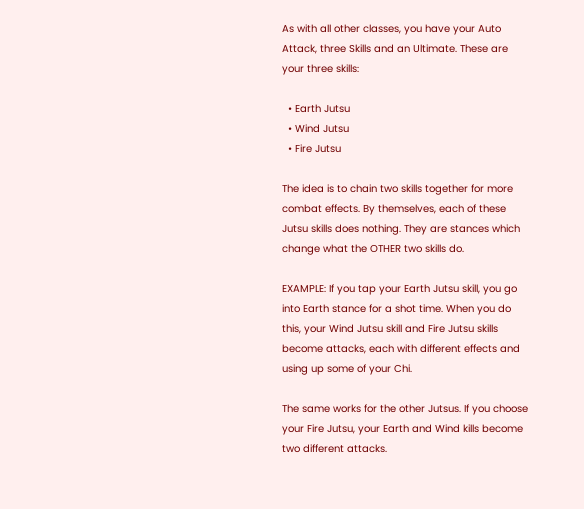As with all other classes, you have your Auto Attack, three Skills and an Ultimate. These are your three skills:

  • Earth Jutsu
  • Wind Jutsu
  • Fire Jutsu

The idea is to chain two skills together for more combat effects. By themselves, each of these Jutsu skills does nothing. They are stances which change what the OTHER two skills do.

EXAMPLE: If you tap your Earth Jutsu skill, you go into Earth stance for a shot time. When you do this, your Wind Jutsu skill and Fire Jutsu skills become attacks, each with different effects and using up some of your Chi.

The same works for the other Jutsus. If you choose your Fire Jutsu, your Earth and Wind kills become two different attacks.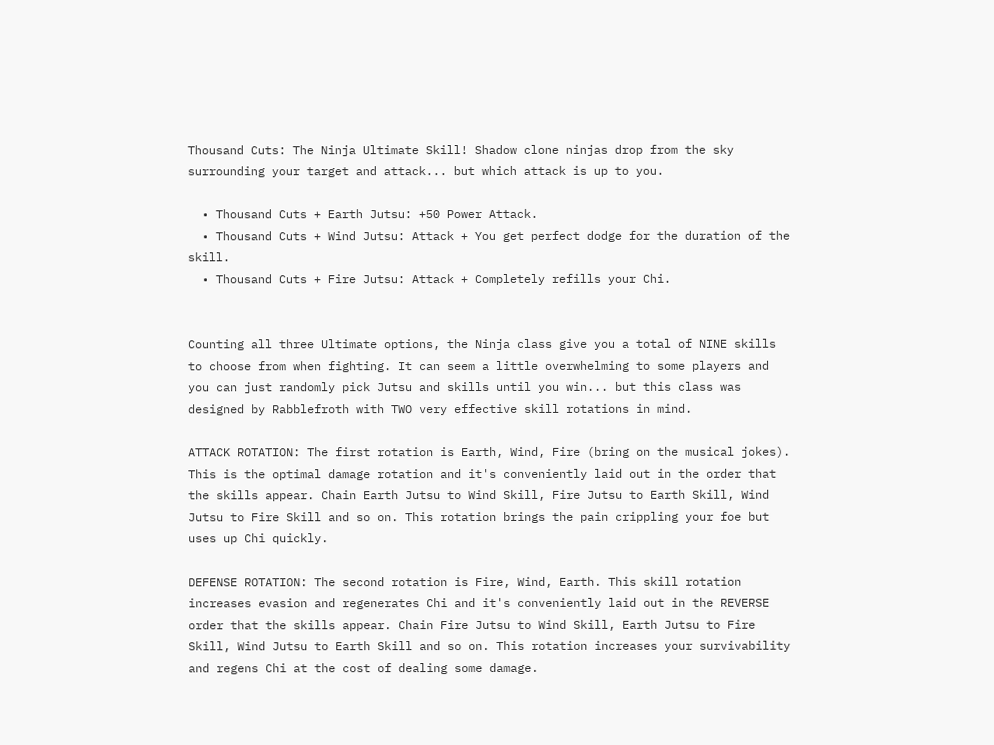Thousand Cuts: The Ninja Ultimate Skill! Shadow clone ninjas drop from the sky surrounding your target and attack... but which attack is up to you.

  • Thousand Cuts + Earth Jutsu: +50 Power Attack.
  • Thousand Cuts + Wind Jutsu: Attack + You get perfect dodge for the duration of the skill.
  • Thousand Cuts + Fire Jutsu: Attack + Completely refills your Chi.


Counting all three Ultimate options, the Ninja class give you a total of NINE skills to choose from when fighting. It can seem a little overwhelming to some players and you can just randomly pick Jutsu and skills until you win... but this class was designed by Rabblefroth with TWO very effective skill rotations in mind.

ATTACK ROTATION: The first rotation is Earth, Wind, Fire (bring on the musical jokes). This is the optimal damage rotation and it's conveniently laid out in the order that the skills appear. Chain Earth Jutsu to Wind Skill, Fire Jutsu to Earth Skill, Wind Jutsu to Fire Skill and so on. This rotation brings the pain crippling your foe but uses up Chi quickly.

DEFENSE ROTATION: The second rotation is Fire, Wind, Earth. This skill rotation increases evasion and regenerates Chi and it's conveniently laid out in the REVERSE order that the skills appear. Chain Fire Jutsu to Wind Skill, Earth Jutsu to Fire Skill, Wind Jutsu to Earth Skill and so on. This rotation increases your survivability and regens Chi at the cost of dealing some damage.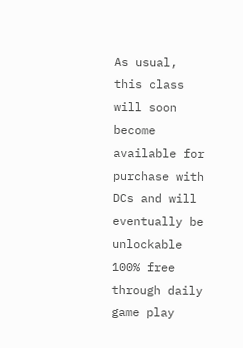As usual, this class will soon become available for purchase with DCs and will eventually be unlockable 100% free through daily game play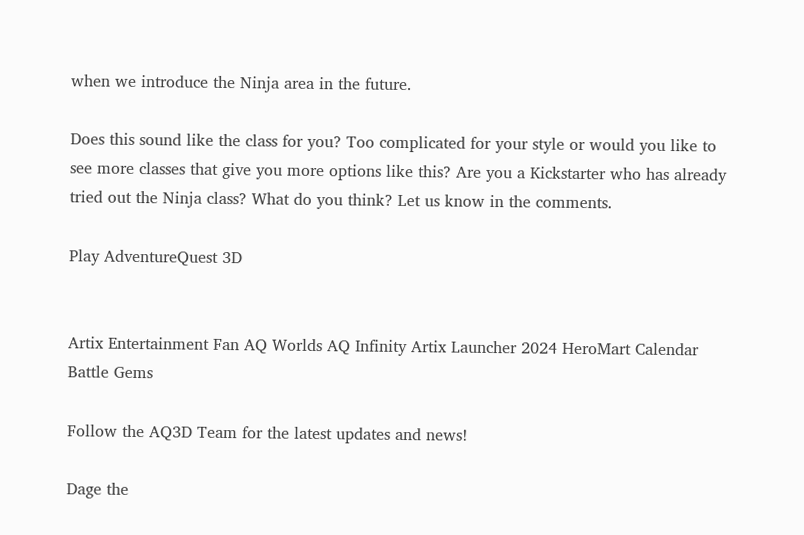when we introduce the Ninja area in the future.

Does this sound like the class for you? Too complicated for your style or would you like to see more classes that give you more options like this? Are you a Kickstarter who has already tried out the Ninja class? What do you think? Let us know in the comments.

Play AdventureQuest 3D


Artix Entertainment Fan AQ Worlds AQ Infinity Artix Launcher 2024 HeroMart Calendar Battle Gems

Follow the AQ3D Team for the latest updates and news!

Dage the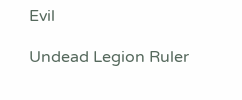Evil

Undead Legion Ruler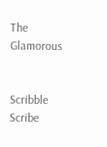The Glamorous


Scribble Scribe